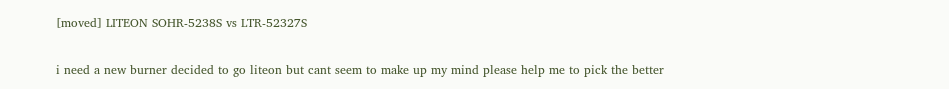[moved] LITEON SOHR-5238S vs LTR-52327S

i need a new burner decided to go liteon but cant seem to make up my mind please help me to pick the better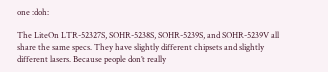one :doh:

The LiteOn LTR-52327S, SOHR-5238S, SOHR-5239S, and SOHR-5239V all share the same specs. They have slightly different chipsets and slightly different lasers. Because people don’t really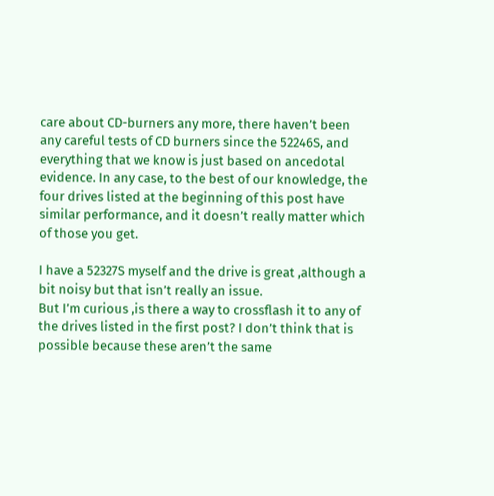care about CD-burners any more, there haven’t been any careful tests of CD burners since the 52246S, and everything that we know is just based on ancedotal evidence. In any case, to the best of our knowledge, the four drives listed at the beginning of this post have similar performance, and it doesn’t really matter which of those you get.

I have a 52327S myself and the drive is great ,although a bit noisy but that isn’t really an issue.
But I’m curious ,is there a way to crossflash it to any of the drives listed in the first post? I don’t think that is possible because these aren’t the same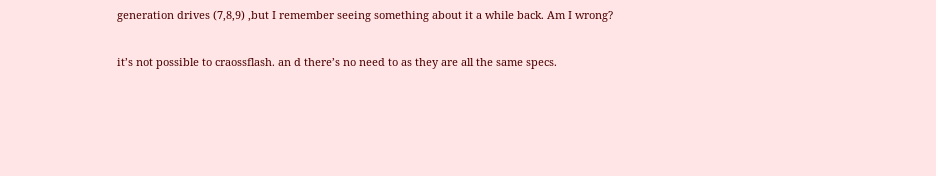generation drives (7,8,9) ,but I remember seeing something about it a while back. Am I wrong?

it’s not possible to craossflash. an d there’s no need to as they are all the same specs.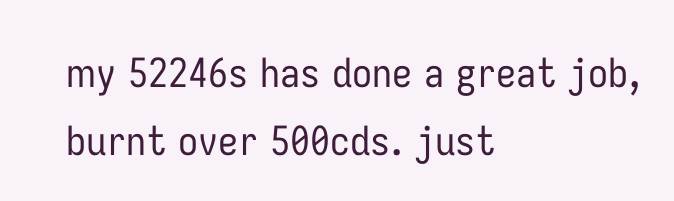my 52246s has done a great job, burnt over 500cds. just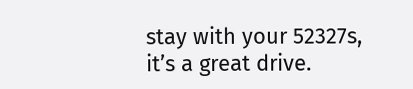stay with your 52327s, it’s a great drive.